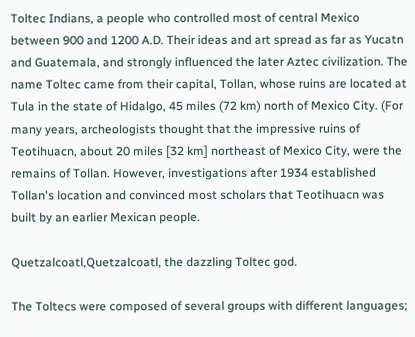Toltec Indians, a people who controlled most of central Mexico between 900 and 1200 A.D. Their ideas and art spread as far as Yucatn and Guatemala, and strongly influenced the later Aztec civilization. The name Toltec came from their capital, Tollan, whose ruins are located at Tula in the state of Hidalgo, 45 miles (72 km) north of Mexico City. (For many years, archeologists thought that the impressive ruins of Teotihuacn, about 20 miles [32 km] northeast of Mexico City, were the remains of Tollan. However, investigations after 1934 established Tollan's location and convinced most scholars that Teotihuacn was built by an earlier Mexican people.

Quetzalcoatl,Quetzalcoatl, the dazzling Toltec god.

The Toltecs were composed of several groups with different languages;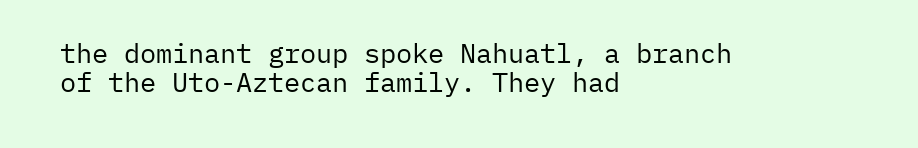the dominant group spoke Nahuatl, a branch of the Uto-Aztecan family. They had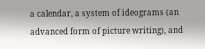a calendar, a system of ideograms (an advanced form of picture writing), and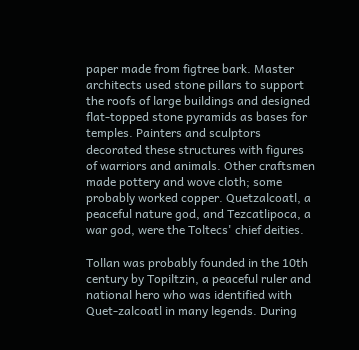paper made from figtree bark. Master architects used stone pillars to support the roofs of large buildings and designed flat-topped stone pyramids as bases for temples. Painters and sculptors decorated these structures with figures of warriors and animals. Other craftsmen made pottery and wove cloth; some probably worked copper. Quetzalcoatl, a peaceful nature god, and Tezcatlipoca, a war god, were the Toltecs' chief deities.

Tollan was probably founded in the 10th century by Topiltzin, a peaceful ruler and national hero who was identified with Quet-zalcoatl in many legends. During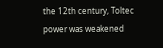the 12th century, Toltec power was weakened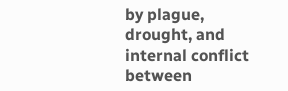by plague, drought, and internal conflict between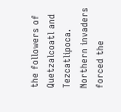the followers of Quetzalcoatl and Tezcatlipoca. Northern invaders forced the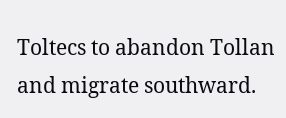Toltecs to abandon Tollan and migrate southward.